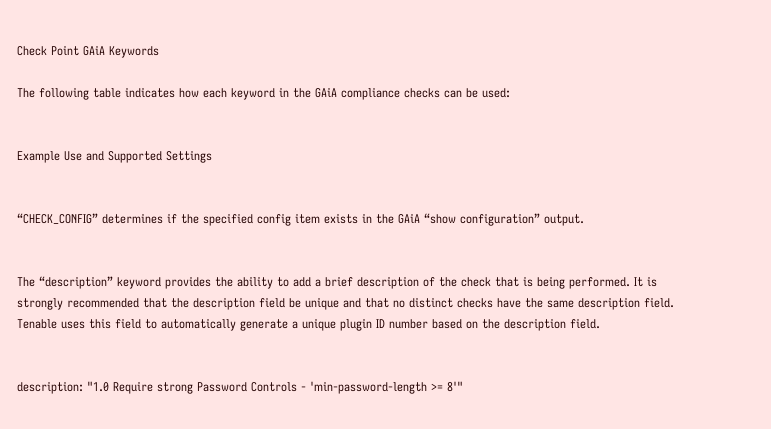Check Point GAiA Keywords

The following table indicates how each keyword in the GAiA compliance checks can be used:


Example Use and Supported Settings


“CHECK_CONFIG” determines if the specified config item exists in the GAiA “show configuration” output.


The “description” keyword provides the ability to add a brief description of the check that is being performed. It is strongly recommended that the description field be unique and that no distinct checks have the same description field. Tenable uses this field to automatically generate a unique plugin ID number based on the description field.


description: "1.0 Require strong Password Controls - 'min-password-length >= 8'"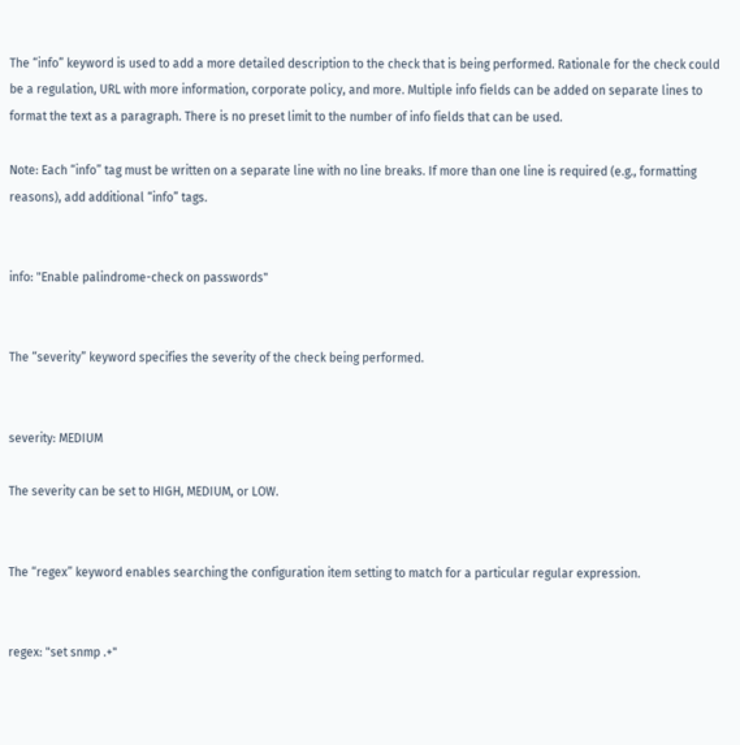The “info” keyword is used to add a more detailed description to the check that is being performed. Rationale for the check could be a regulation, URL with more information, corporate policy, and more. Multiple info fields can be added on separate lines to format the text as a paragraph. There is no preset limit to the number of info fields that can be used.

Note: Each “info” tag must be written on a separate line with no line breaks. If more than one line is required (e.g., formatting reasons), add additional “info” tags.


info: "Enable palindrome-check on passwords"


The “severity” keyword specifies the severity of the check being performed.


severity: MEDIUM

The severity can be set to HIGH, MEDIUM, or LOW.


The “regex” keyword enables searching the configuration item setting to match for a particular regular expression.


regex: "set snmp .+"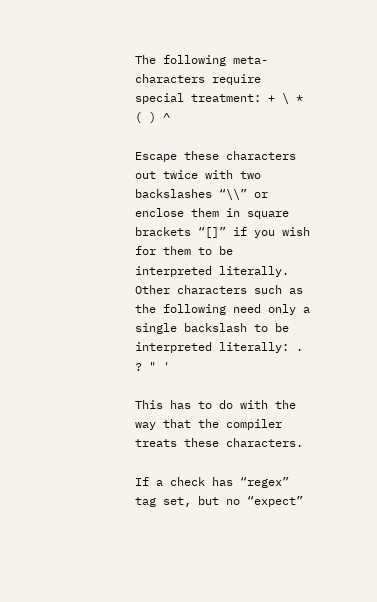The following meta-characters require special treatment: + \ * ( ) ^

Escape these characters out twice with two backslashes “\\” or enclose them in square brackets “[]” if you wish for them to be interpreted literally. Other characters such as the following need only a single backslash to be interpreted literally: . ? " '

This has to do with the way that the compiler treats these characters.

If a check has “regex” tag set, but no “expect”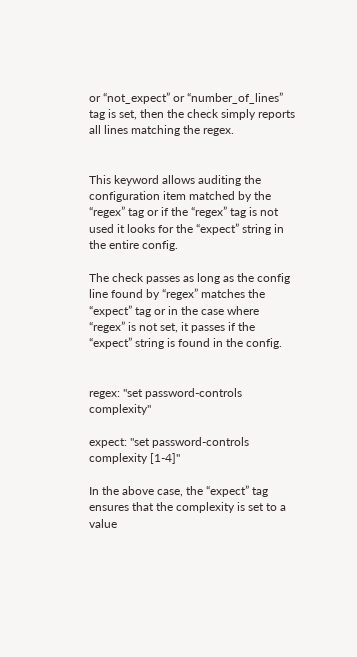or “not_expect” or “number_of_lines” tag is set, then the check simply reports all lines matching the regex.


This keyword allows auditing the configuration item matched by the “regex” tag or if the “regex” tag is not used it looks for the “expect” string in the entire config.

The check passes as long as the config line found by “regex” matches the “expect” tag or in the case where “regex” is not set, it passes if the “expect” string is found in the config.


regex: "set password-controls complexity"

expect: "set password-controls complexity [1-4]"

In the above case, the “expect” tag ensures that the complexity is set to a value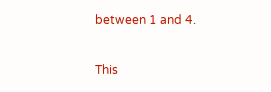between 1 and 4.


This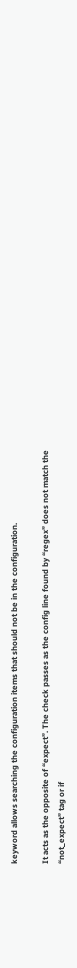keyword allows searching the configuration items that should not be in the configuration.

It acts as the opposite of “expect”. The check passes as the config line found by “regex” does not match the “not_expect” tag or if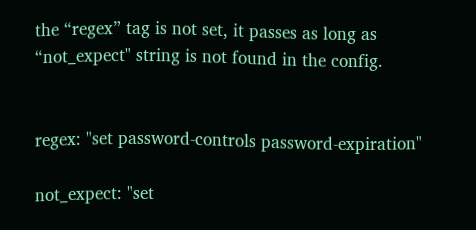the “regex” tag is not set, it passes as long as “not_expect" string is not found in the config.


regex: "set password-controls password-expiration"

not_expect: "set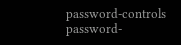password-controls password-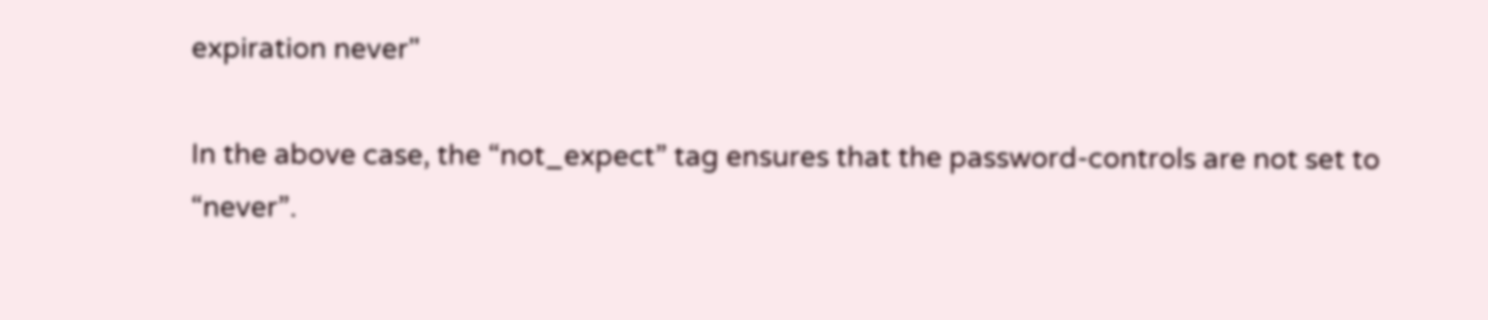expiration never"

In the above case, the “not_expect” tag ensures that the password-controls are not set to “never”.